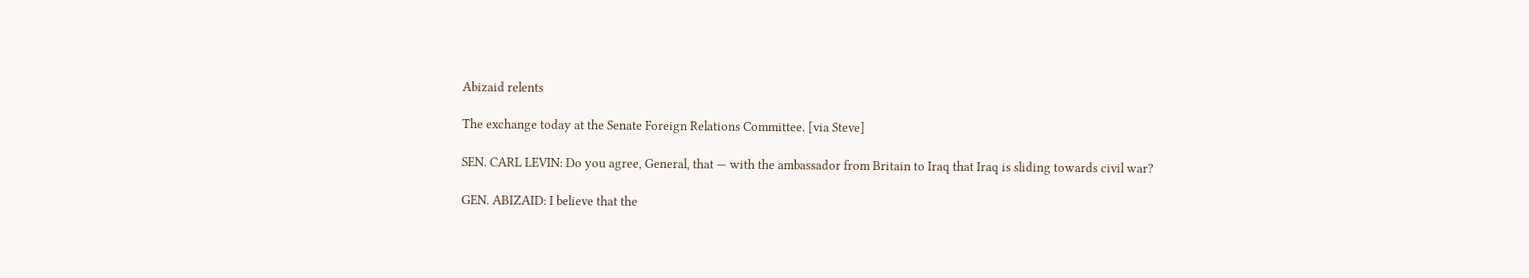Abizaid relents

The exchange today at the Senate Foreign Relations Committee. [via Steve]

SEN. CARL LEVIN: Do you agree, General, that — with the ambassador from Britain to Iraq that Iraq is sliding towards civil war?

GEN. ABIZAID: I believe that the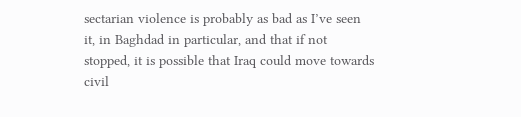sectarian violence is probably as bad as I’ve seen it, in Baghdad in particular, and that if not stopped, it is possible that Iraq could move towards civil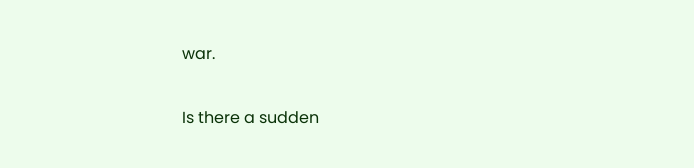war.

Is there a sudden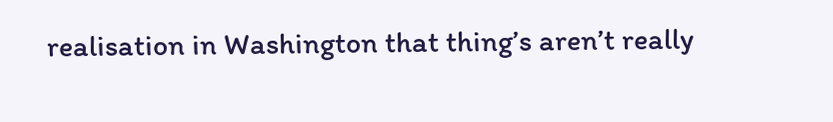realisation in Washington that thing’s aren’t really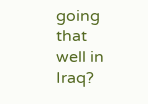going that well in Iraq?